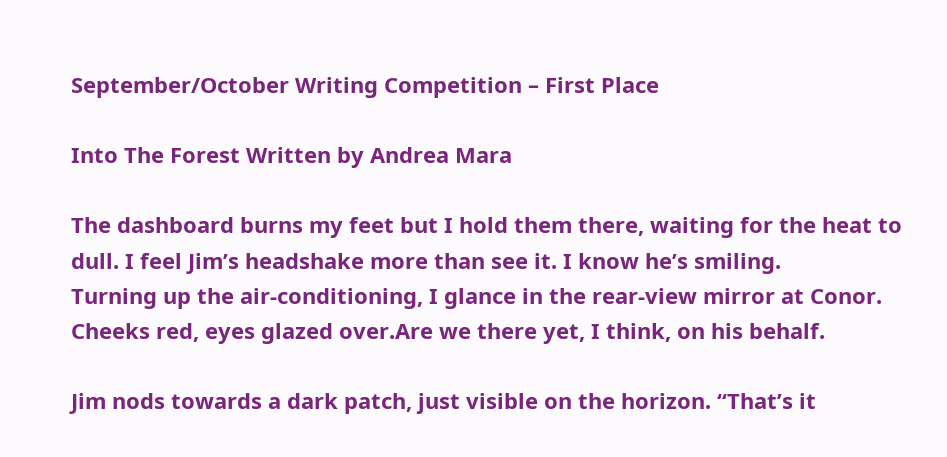September/October Writing Competition – First Place

Into The Forest Written by Andrea Mara

The dashboard burns my feet but I hold them there, waiting for the heat to dull. I feel Jim’s headshake more than see it. I know he’s smiling.
Turning up the air-conditioning, I glance in the rear-view mirror at Conor. Cheeks red, eyes glazed over.Are we there yet, I think, on his behalf.

Jim nods towards a dark patch, just visible on the horizon. “That’s it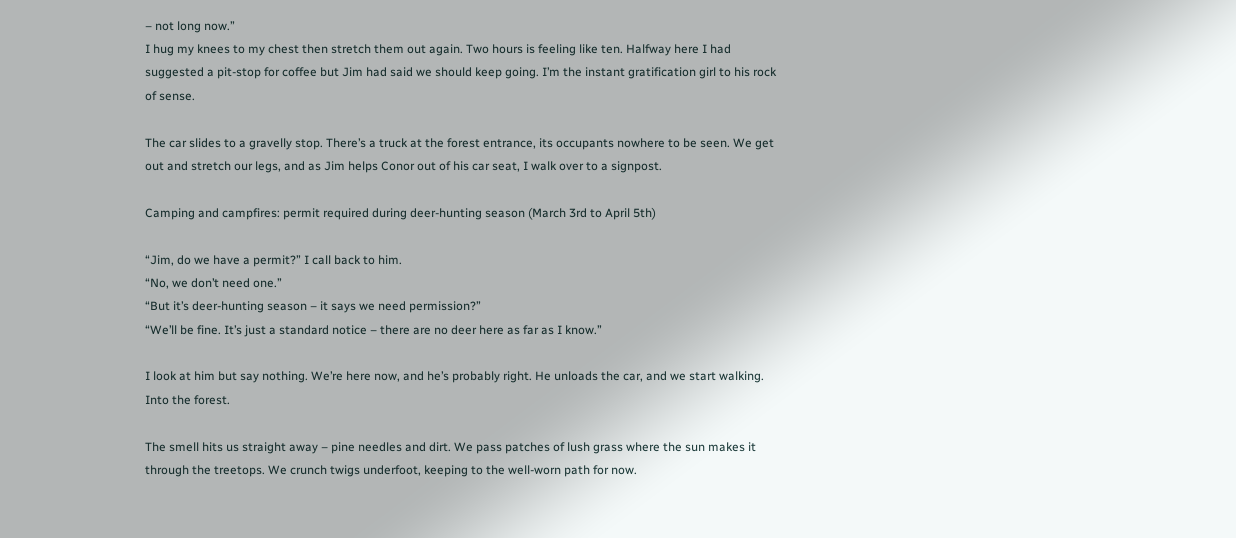– not long now.”
I hug my knees to my chest then stretch them out again. Two hours is feeling like ten. Halfway here I had suggested a pit-stop for coffee but Jim had said we should keep going. I’m the instant gratification girl to his rock of sense.

The car slides to a gravelly stop. There’s a truck at the forest entrance, its occupants nowhere to be seen. We get out and stretch our legs, and as Jim helps Conor out of his car seat, I walk over to a signpost.

Camping and campfires: permit required during deer-hunting season (March 3rd to April 5th)

“Jim, do we have a permit?” I call back to him.
“No, we don’t need one.”
“But it’s deer-hunting season – it says we need permission?”
“We’ll be fine. It’s just a standard notice – there are no deer here as far as I know.”

I look at him but say nothing. We’re here now, and he’s probably right. He unloads the car, and we start walking. Into the forest.

The smell hits us straight away – pine needles and dirt. We pass patches of lush grass where the sun makes it through the treetops. We crunch twigs underfoot, keeping to the well-worn path for now.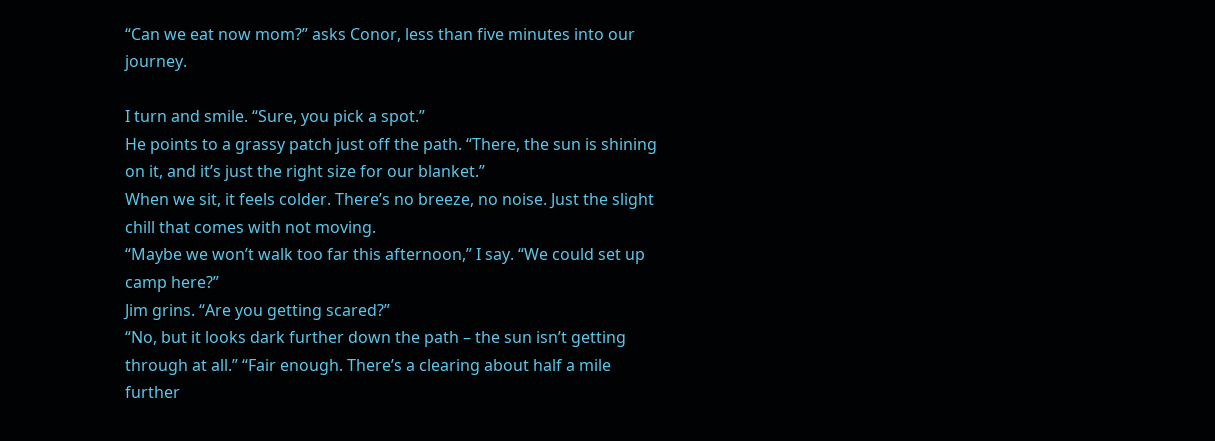“Can we eat now mom?” asks Conor, less than five minutes into our journey.

I turn and smile. “Sure, you pick a spot.”
He points to a grassy patch just off the path. “There, the sun is shining on it, and it’s just the right size for our blanket.”
When we sit, it feels colder. There’s no breeze, no noise. Just the slight chill that comes with not moving.
“Maybe we won’t walk too far this afternoon,” I say. “We could set up camp here?”
Jim grins. “Are you getting scared?”
“No, but it looks dark further down the path – the sun isn’t getting through at all.” “Fair enough. There’s a clearing about half a mile further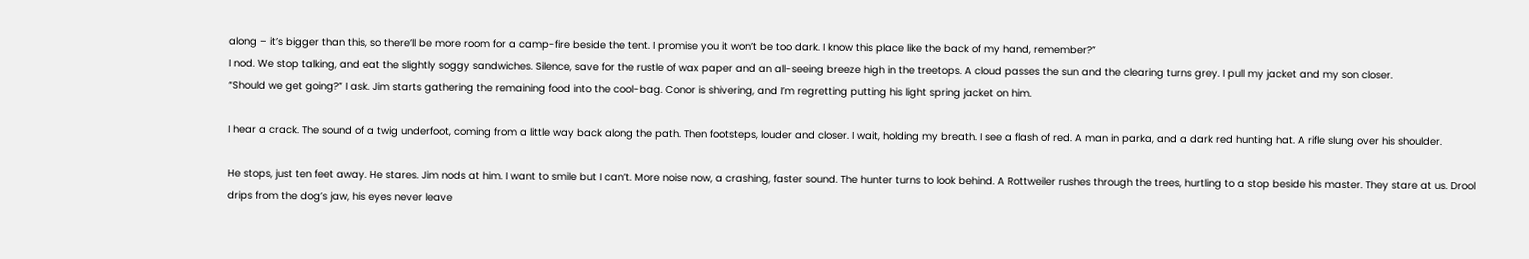along – it’s bigger than this, so there’ll be more room for a camp-fire beside the tent. I promise you it won’t be too dark. I know this place like the back of my hand, remember?”
I nod. We stop talking, and eat the slightly soggy sandwiches. Silence, save for the rustle of wax paper and an all-seeing breeze high in the treetops. A cloud passes the sun and the clearing turns grey. I pull my jacket and my son closer.
“Should we get going?” I ask. Jim starts gathering the remaining food into the cool-bag. Conor is shivering, and I’m regretting putting his light spring jacket on him.

I hear a crack. The sound of a twig underfoot, coming from a little way back along the path. Then footsteps, louder and closer. I wait, holding my breath. I see a flash of red. A man in parka, and a dark red hunting hat. A rifle slung over his shoulder.

He stops, just ten feet away. He stares. Jim nods at him. I want to smile but I can’t. More noise now, a crashing, faster sound. The hunter turns to look behind. A Rottweiler rushes through the trees, hurtling to a stop beside his master. They stare at us. Drool drips from the dog’s jaw, his eyes never leave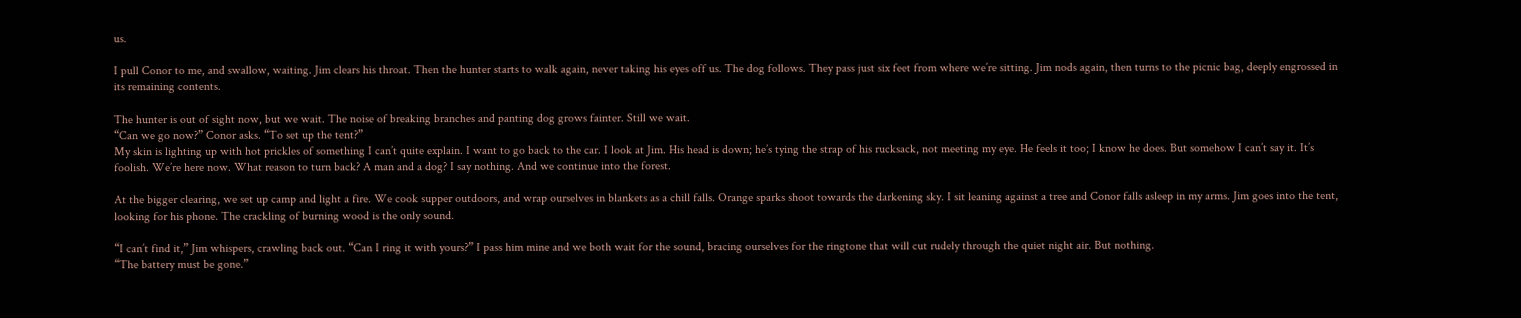us.

I pull Conor to me, and swallow, waiting. Jim clears his throat. Then the hunter starts to walk again, never taking his eyes off us. The dog follows. They pass just six feet from where we’re sitting. Jim nods again, then turns to the picnic bag, deeply engrossed in its remaining contents.

The hunter is out of sight now, but we wait. The noise of breaking branches and panting dog grows fainter. Still we wait.
“Can we go now?” Conor asks. “To set up the tent?”
My skin is lighting up with hot prickles of something I can’t quite explain. I want to go back to the car. I look at Jim. His head is down; he’s tying the strap of his rucksack, not meeting my eye. He feels it too; I know he does. But somehow I can’t say it. It’s foolish. We’re here now. What reason to turn back? A man and a dog? I say nothing. And we continue into the forest.

At the bigger clearing, we set up camp and light a fire. We cook supper outdoors, and wrap ourselves in blankets as a chill falls. Orange sparks shoot towards the darkening sky. I sit leaning against a tree and Conor falls asleep in my arms. Jim goes into the tent, looking for his phone. The crackling of burning wood is the only sound.

“I can’t find it,” Jim whispers, crawling back out. “Can I ring it with yours?” I pass him mine and we both wait for the sound, bracing ourselves for the ringtone that will cut rudely through the quiet night air. But nothing.
“The battery must be gone.”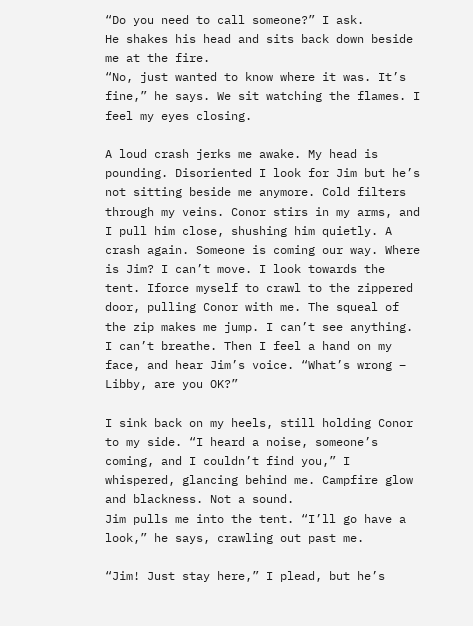“Do you need to call someone?” I ask.
He shakes his head and sits back down beside me at the fire.
“No, just wanted to know where it was. It’s fine,” he says. We sit watching the flames. I feel my eyes closing.

A loud crash jerks me awake. My head is pounding. Disoriented I look for Jim but he’s not sitting beside me anymore. Cold filters through my veins. Conor stirs in my arms, and I pull him close, shushing him quietly. A crash again. Someone is coming our way. Where is Jim? I can’t move. I look towards the tent. Iforce myself to crawl to the zippered door, pulling Conor with me. The squeal of the zip makes me jump. I can’t see anything. I can’t breathe. Then I feel a hand on my face, and hear Jim’s voice. “What’s wrong – Libby, are you OK?”

I sink back on my heels, still holding Conor to my side. “I heard a noise, someone’s coming, and I couldn’t find you,” I whispered, glancing behind me. Campfire glow and blackness. Not a sound.
Jim pulls me into the tent. “I’ll go have a look,” he says, crawling out past me.

“Jim! Just stay here,” I plead, but he’s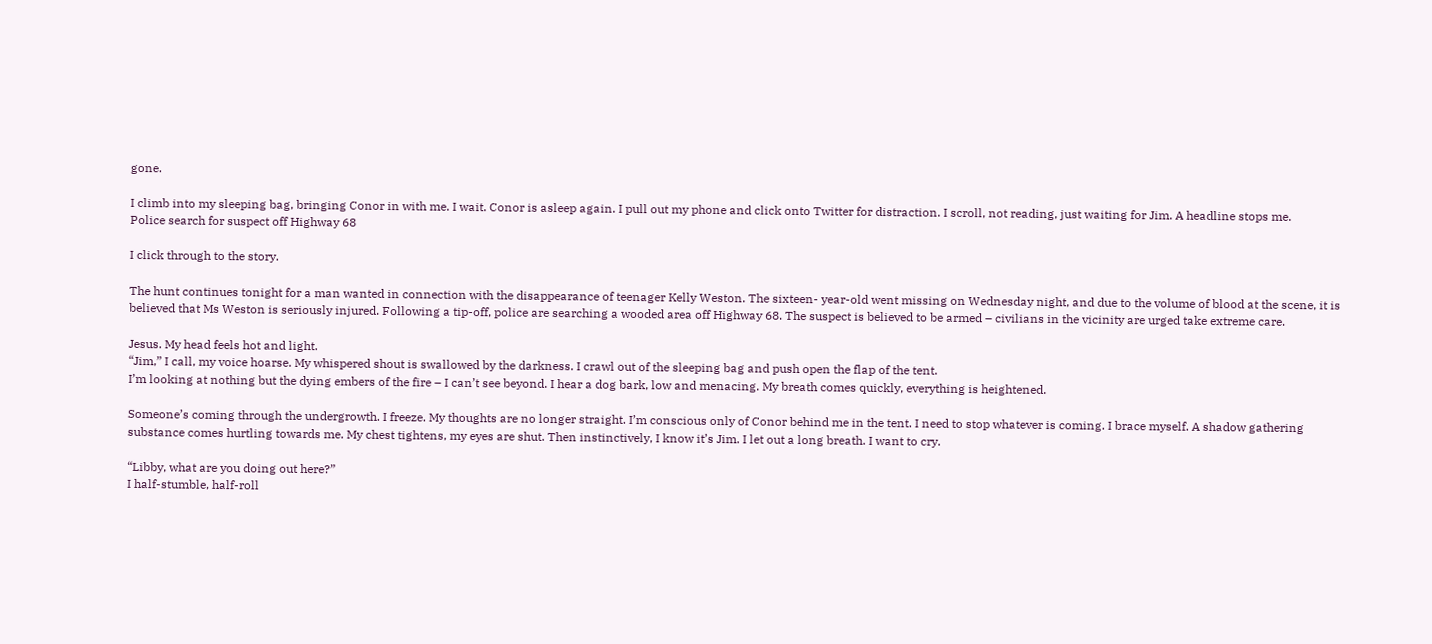gone.

I climb into my sleeping bag, bringing Conor in with me. I wait. Conor is asleep again. I pull out my phone and click onto Twitter for distraction. I scroll, not reading, just waiting for Jim. A headline stops me.
Police search for suspect off Highway 68

I click through to the story.

The hunt continues tonight for a man wanted in connection with the disappearance of teenager Kelly Weston. The sixteen- year-old went missing on Wednesday night, and due to the volume of blood at the scene, it is believed that Ms Weston is seriously injured. Following a tip-off, police are searching a wooded area off Highway 68. The suspect is believed to be armed – civilians in the vicinity are urged take extreme care.

Jesus. My head feels hot and light.
“Jim,” I call, my voice hoarse. My whispered shout is swallowed by the darkness. I crawl out of the sleeping bag and push open the flap of the tent.
I’m looking at nothing but the dying embers of the fire – I can’t see beyond. I hear a dog bark, low and menacing. My breath comes quickly, everything is heightened.

Someone’s coming through the undergrowth. I freeze. My thoughts are no longer straight. I’m conscious only of Conor behind me in the tent. I need to stop whatever is coming. I brace myself. A shadow gathering substance comes hurtling towards me. My chest tightens, my eyes are shut. Then instinctively, I know it’s Jim. I let out a long breath. I want to cry.

“Libby, what are you doing out here?”
I half-stumble, half-roll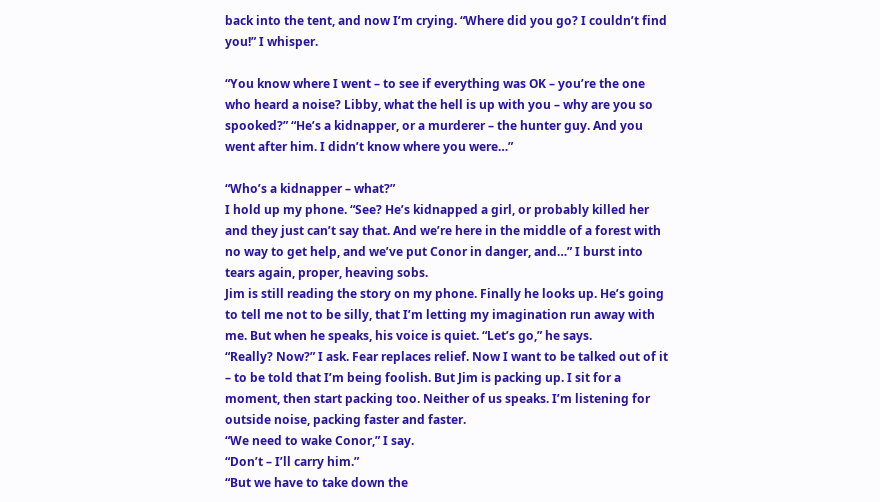back into the tent, and now I’m crying. “Where did you go? I couldn’t find you!” I whisper.

“You know where I went – to see if everything was OK – you’re the one who heard a noise? Libby, what the hell is up with you – why are you so spooked?” “He’s a kidnapper, or a murderer – the hunter guy. And you went after him. I didn’t know where you were…”

“Who’s a kidnapper – what?”
I hold up my phone. “See? He’s kidnapped a girl, or probably killed her and they just can’t say that. And we’re here in the middle of a forest with no way to get help, and we’ve put Conor in danger, and…” I burst into tears again, proper, heaving sobs.
Jim is still reading the story on my phone. Finally he looks up. He’s going to tell me not to be silly, that I’m letting my imagination run away with me. But when he speaks, his voice is quiet. “Let’s go,” he says.
“Really? Now?” I ask. Fear replaces relief. Now I want to be talked out of it – to be told that I’m being foolish. But Jim is packing up. I sit for a moment, then start packing too. Neither of us speaks. I’m listening for outside noise, packing faster and faster.
“We need to wake Conor,” I say.
“Don’t – I’ll carry him.”
“But we have to take down the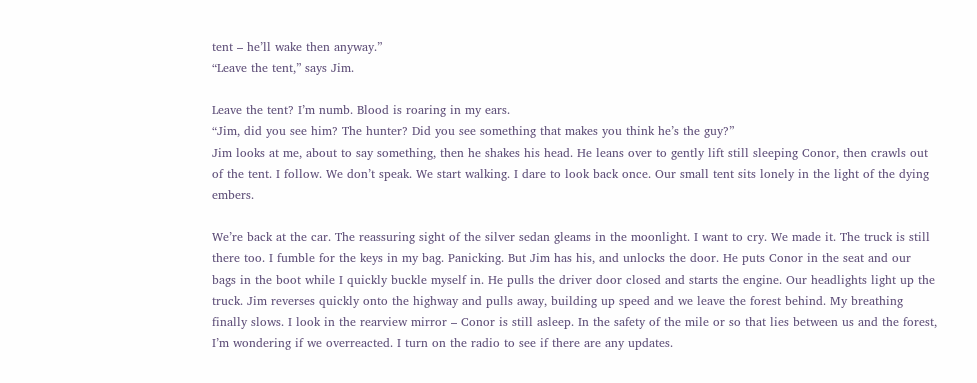tent – he’ll wake then anyway.”
“Leave the tent,” says Jim.

Leave the tent? I’m numb. Blood is roaring in my ears.
“Jim, did you see him? The hunter? Did you see something that makes you think he’s the guy?”
Jim looks at me, about to say something, then he shakes his head. He leans over to gently lift still sleeping Conor, then crawls out of the tent. I follow. We don’t speak. We start walking. I dare to look back once. Our small tent sits lonely in the light of the dying embers.

We’re back at the car. The reassuring sight of the silver sedan gleams in the moonlight. I want to cry. We made it. The truck is still there too. I fumble for the keys in my bag. Panicking. But Jim has his, and unlocks the door. He puts Conor in the seat and our bags in the boot while I quickly buckle myself in. He pulls the driver door closed and starts the engine. Our headlights light up the truck. Jim reverses quickly onto the highway and pulls away, building up speed and we leave the forest behind. My breathing finally slows. I look in the rearview mirror – Conor is still asleep. In the safety of the mile or so that lies between us and the forest, I’m wondering if we overreacted. I turn on the radio to see if there are any updates.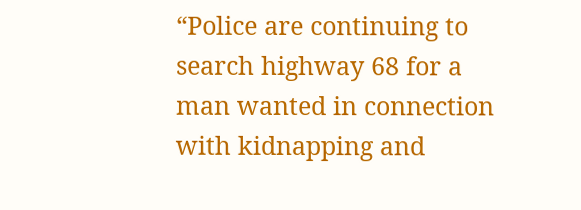“Police are continuing to search highway 68 for a man wanted in connection with kidnapping and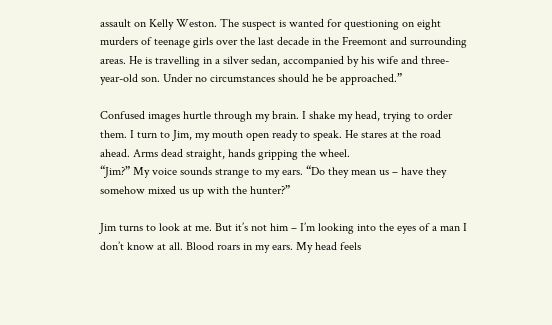assault on Kelly Weston. The suspect is wanted for questioning on eight murders of teenage girls over the last decade in the Freemont and surrounding areas. He is travelling in a silver sedan, accompanied by his wife and three-year-old son. Under no circumstances should he be approached.”

Confused images hurtle through my brain. I shake my head, trying to order them. I turn to Jim, my mouth open ready to speak. He stares at the road ahead. Arms dead straight, hands gripping the wheel.
“Jim?” My voice sounds strange to my ears. “Do they mean us – have they somehow mixed us up with the hunter?”

Jim turns to look at me. But it’s not him – I’m looking into the eyes of a man I don’t know at all. Blood roars in my ears. My head feels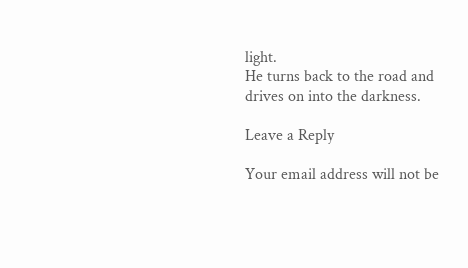light.
He turns back to the road and drives on into the darkness.

Leave a Reply

Your email address will not be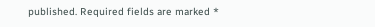published. Required fields are marked *